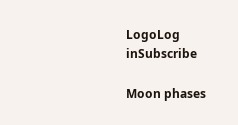LogoLog inSubscribe

Moon phases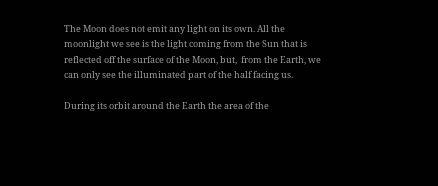The Moon does not emit any light on its own. All the moonlight we see is the light coming from the Sun that is reflected off the surface of the Moon, but,  from the Earth, we can only see the illuminated part of the half facing us.

During its orbit around the Earth the area of the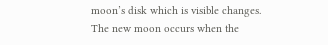moon’s disk which is visible changes. The new moon occurs when the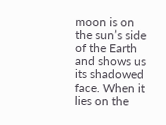moon is on the sun’s side of the Earth and shows us its shadowed face. When it lies on the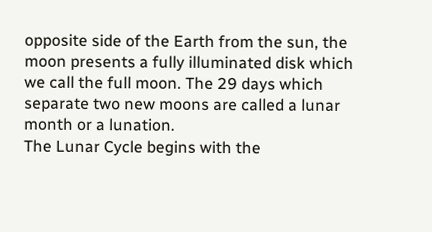opposite side of the Earth from the sun, the moon presents a fully illuminated disk which we call the full moon. The 29 days which separate two new moons are called a lunar month or a lunation.
The Lunar Cycle begins with the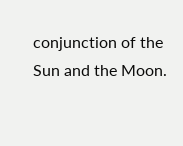conjunction of the Sun and the Moon.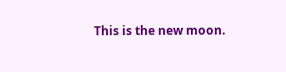This is the new moon.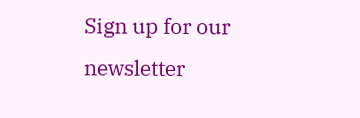Sign up for our newsletter